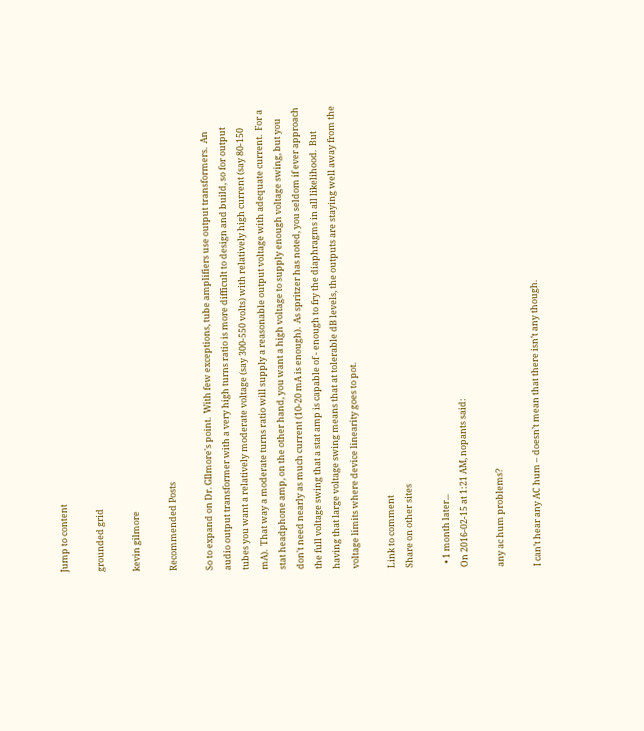Jump to content

grounded grid

kevin gilmore

Recommended Posts

So to expand on Dr. GIlmore's point.  With few exceptions, tube amplifiers use output transformers.  An audio output transformer with a very high turns ratio is more difficult to design and build, so for output tubes you want a relatively moderate voltage (say 300-550 volts) with relatively high current (say 80-150 mA).  That way a moderate turns ratio will supply a reasonable output voltage with adequate current.  For a stat headphone amp, on the other hand, you want a high voltage to supply enough voltage swing, but you don't need nearly as much current (10-20 mA is enough).  As spritzer has noted, you seldom if ever approach the full voltage swing that a stat amp is capable of - enough to fry the diaphragms in all likelihood.  But having that large voltage swing means that at tolerable dB levels, the outputs are staying well away from the voltage limits where device linearity goes to pot.

Link to comment
Share on other sites

  • 1 month later...
On 2016-02-15 at 1:21 AM, nopants said:

any ac hum problems?

I can’t hear any AC hum – doesn’t mean that there isn’t any though.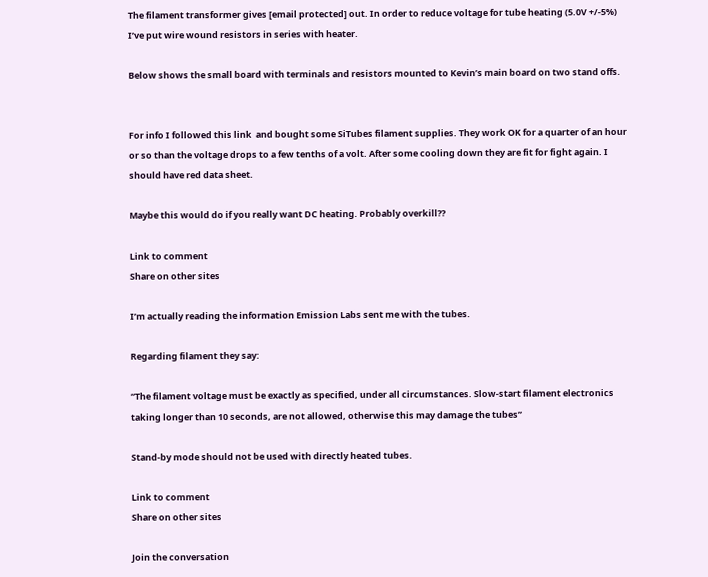The filament transformer gives [email protected] out. In order to reduce voltage for tube heating (5.0V +/-5%) I’ve put wire wound resistors in series with heater.

Below shows the small board with terminals and resistors mounted to Kevin’s main board on two stand offs.


For info I followed this link  and bought some SiTubes filament supplies. They work OK for a quarter of an hour or so than the voltage drops to a few tenths of a volt. After some cooling down they are fit for fight again. I should have red data sheet.

Maybe this would do if you really want DC heating. Probably overkill??

Link to comment
Share on other sites

I’m actually reading the information Emission Labs sent me with the tubes.

Regarding filament they say:

“The filament voltage must be exactly as specified, under all circumstances. Slow-start filament electronics taking longer than 10 seconds, are not allowed, otherwise this may damage the tubes”

Stand-by mode should not be used with directly heated tubes.

Link to comment
Share on other sites

Join the conversation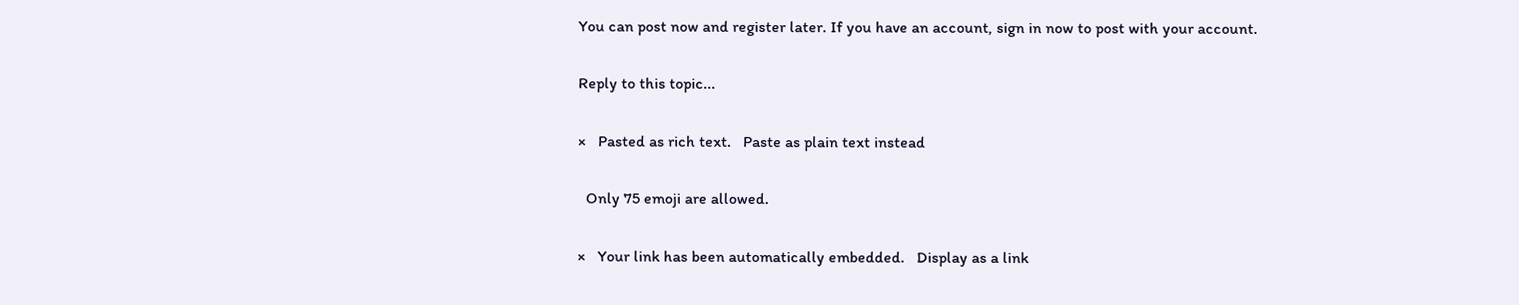You can post now and register later. If you have an account, sign in now to post with your account.

Reply to this topic...

×   Pasted as rich text.   Paste as plain text instead

  Only 75 emoji are allowed.

×   Your link has been automatically embedded.   Display as a link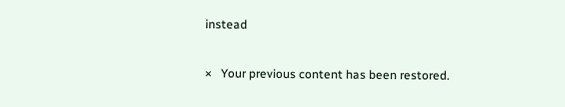instead

×   Your previous content has been restored.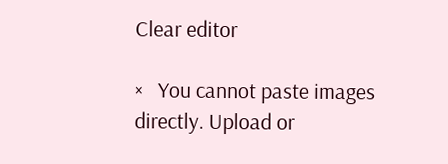Clear editor

×   You cannot paste images directly. Upload or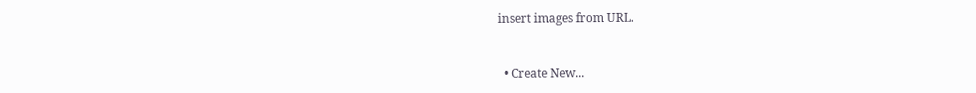insert images from URL.


  • Create New...